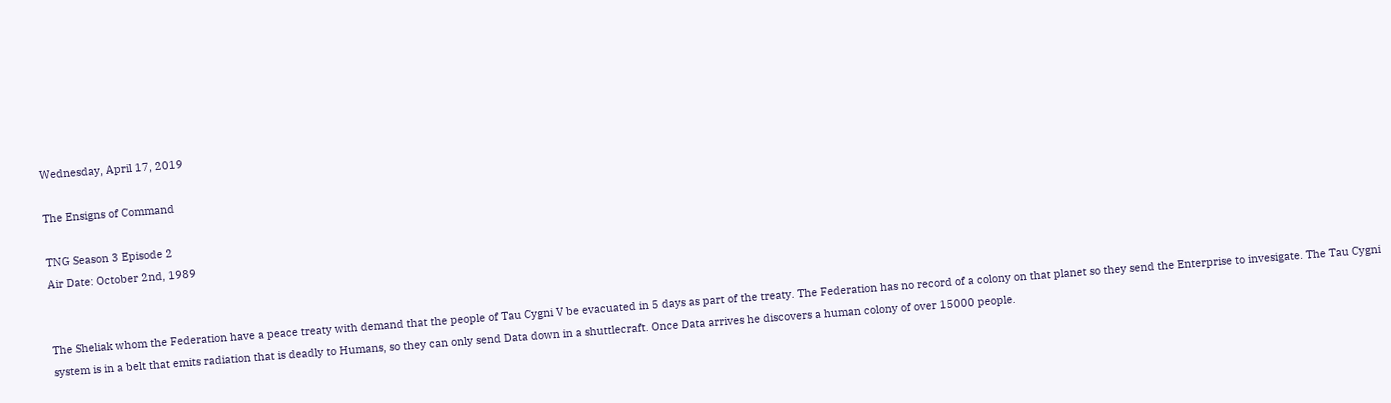Wednesday, April 17, 2019

The Ensigns of Command

TNG Season 3 Episode 2
Air Date: October 2nd, 1989


The Sheliak whom the Federation have a peace treaty with demand that the people of Tau Cygni V be evacuated in 5 days as part of the treaty. The Federation has no record of a colony on that planet so they send the Enterprise to invesigate. The Tau Cygni system is in a belt that emits radiation that is deadly to Humans, so they can only send Data down in a shuttlecraft. Once Data arrives he discovers a human colony of over 15000 people.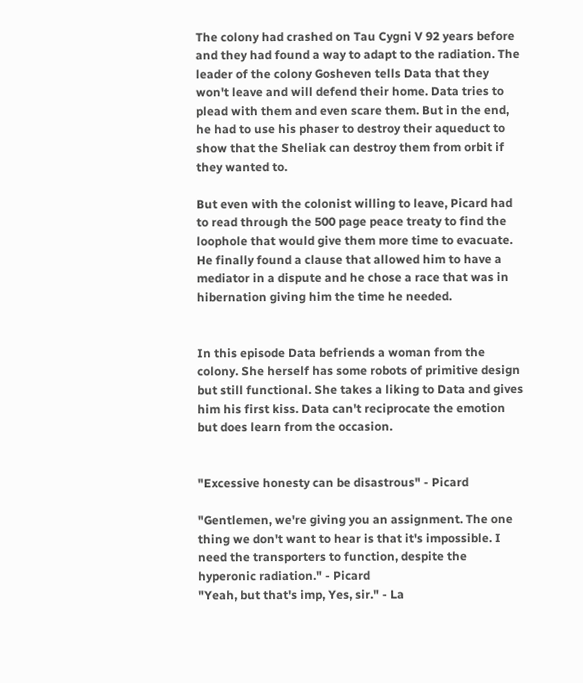The colony had crashed on Tau Cygni V 92 years before and they had found a way to adapt to the radiation. The leader of the colony Gosheven tells Data that they won't leave and will defend their home. Data tries to plead with them and even scare them. But in the end, he had to use his phaser to destroy their aqueduct to show that the Sheliak can destroy them from orbit if they wanted to.

But even with the colonist willing to leave, Picard had to read through the 500 page peace treaty to find the loophole that would give them more time to evacuate. He finally found a clause that allowed him to have a mediator in a dispute and he chose a race that was in hibernation giving him the time he needed.


In this episode Data befriends a woman from the colony. She herself has some robots of primitive design but still functional. She takes a liking to Data and gives him his first kiss. Data can't reciprocate the emotion but does learn from the occasion.


"Excessive honesty can be disastrous" - Picard

"Gentlemen, we're giving you an assignment. The one thing we don't want to hear is that it's impossible. I need the transporters to function, despite the hyperonic radiation." - Picard
"Yeah, but that's imp, Yes, sir." - La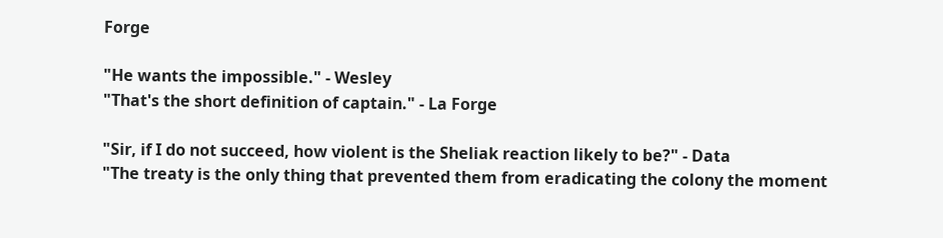Forge

"He wants the impossible." - Wesley
"That's the short definition of captain." - La Forge

"Sir, if I do not succeed, how violent is the Sheliak reaction likely to be?" - Data
"The treaty is the only thing that prevented them from eradicating the colony the moment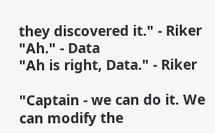they discovered it." - Riker
"Ah." - Data
"Ah is right, Data." - Riker

"Captain - we can do it. We can modify the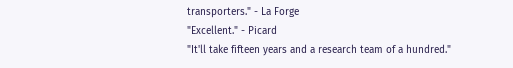transporters." - La Forge
"Excellent." - Picard
"It'll take fifteen years and a research team of a hundred."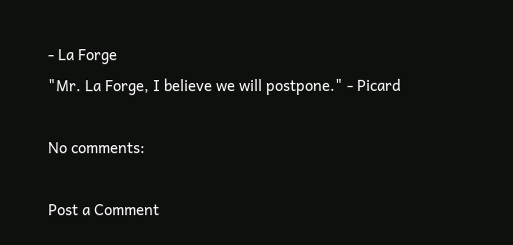- La Forge
"Mr. La Forge, I believe we will postpone." - Picard

No comments:

Post a Comment